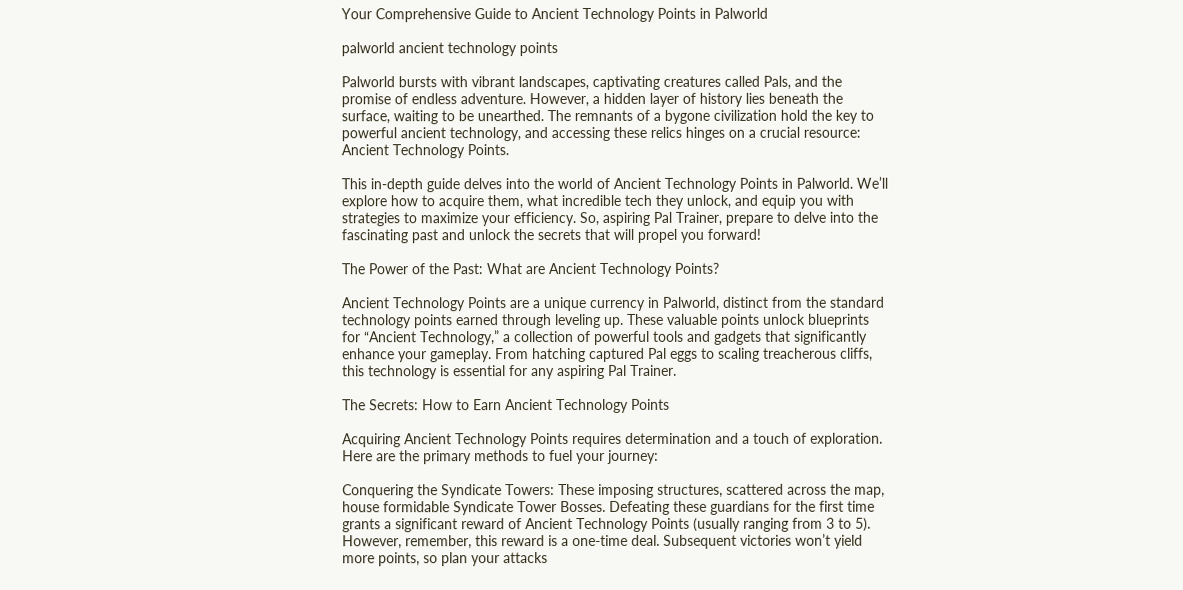Your Comprehensive Guide to Ancient Technology Points in Palworld

palworld ancient technology points

Palworld bursts with vibrant landscapes, captivating creatures called Pals, and the promise of endless adventure. However, a hidden layer of history lies beneath the surface, waiting to be unearthed. The remnants of a bygone civilization hold the key to powerful ancient technology, and accessing these relics hinges on a crucial resource: Ancient Technology Points.

This in-depth guide delves into the world of Ancient Technology Points in Palworld. We’ll explore how to acquire them, what incredible tech they unlock, and equip you with strategies to maximize your efficiency. So, aspiring Pal Trainer, prepare to delve into the fascinating past and unlock the secrets that will propel you forward!

The Power of the Past: What are Ancient Technology Points?

Ancient Technology Points are a unique currency in Palworld, distinct from the standard technology points earned through leveling up. These valuable points unlock blueprints for “Ancient Technology,” a collection of powerful tools and gadgets that significantly enhance your gameplay. From hatching captured Pal eggs to scaling treacherous cliffs, this technology is essential for any aspiring Pal Trainer.

The Secrets: How to Earn Ancient Technology Points

Acquiring Ancient Technology Points requires determination and a touch of exploration. Here are the primary methods to fuel your journey:

Conquering the Syndicate Towers: These imposing structures, scattered across the map, house formidable Syndicate Tower Bosses. Defeating these guardians for the first time grants a significant reward of Ancient Technology Points (usually ranging from 3 to 5). However, remember, this reward is a one-time deal. Subsequent victories won’t yield more points, so plan your attacks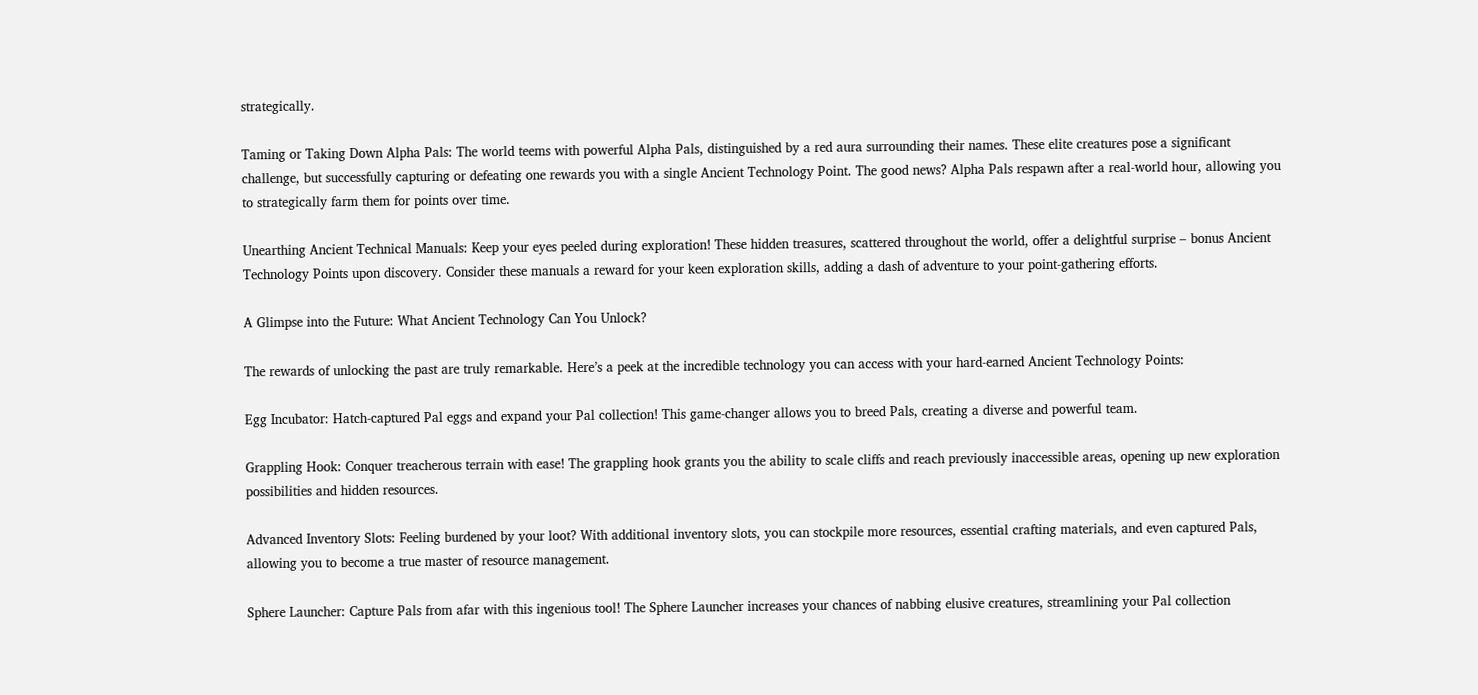strategically.

Taming or Taking Down Alpha Pals: The world teems with powerful Alpha Pals, distinguished by a red aura surrounding their names. These elite creatures pose a significant challenge, but successfully capturing or defeating one rewards you with a single Ancient Technology Point. The good news? Alpha Pals respawn after a real-world hour, allowing you to strategically farm them for points over time.

Unearthing Ancient Technical Manuals: Keep your eyes peeled during exploration! These hidden treasures, scattered throughout the world, offer a delightful surprise – bonus Ancient Technology Points upon discovery. Consider these manuals a reward for your keen exploration skills, adding a dash of adventure to your point-gathering efforts.

A Glimpse into the Future: What Ancient Technology Can You Unlock?

The rewards of unlocking the past are truly remarkable. Here’s a peek at the incredible technology you can access with your hard-earned Ancient Technology Points:

Egg Incubator: Hatch-captured Pal eggs and expand your Pal collection! This game-changer allows you to breed Pals, creating a diverse and powerful team.

Grappling Hook: Conquer treacherous terrain with ease! The grappling hook grants you the ability to scale cliffs and reach previously inaccessible areas, opening up new exploration possibilities and hidden resources.

Advanced Inventory Slots: Feeling burdened by your loot? With additional inventory slots, you can stockpile more resources, essential crafting materials, and even captured Pals, allowing you to become a true master of resource management.

Sphere Launcher: Capture Pals from afar with this ingenious tool! The Sphere Launcher increases your chances of nabbing elusive creatures, streamlining your Pal collection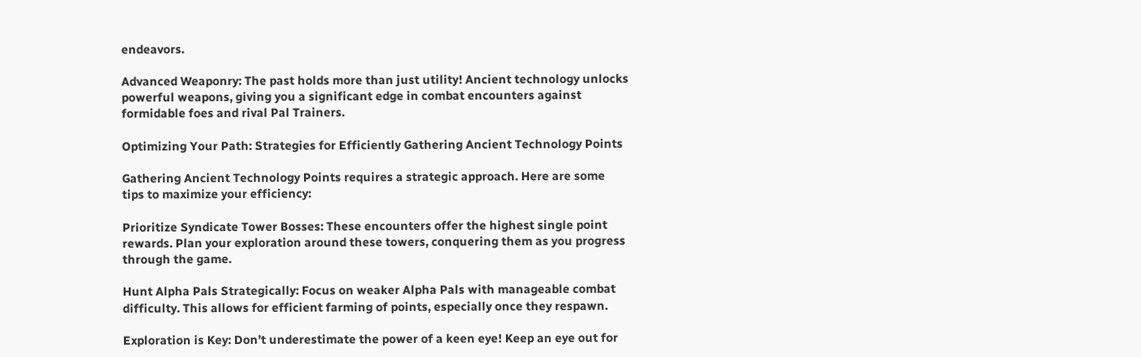endeavors.

Advanced Weaponry: The past holds more than just utility! Ancient technology unlocks powerful weapons, giving you a significant edge in combat encounters against formidable foes and rival Pal Trainers.

Optimizing Your Path: Strategies for Efficiently Gathering Ancient Technology Points

Gathering Ancient Technology Points requires a strategic approach. Here are some tips to maximize your efficiency:

Prioritize Syndicate Tower Bosses: These encounters offer the highest single point rewards. Plan your exploration around these towers, conquering them as you progress through the game.

Hunt Alpha Pals Strategically: Focus on weaker Alpha Pals with manageable combat difficulty. This allows for efficient farming of points, especially once they respawn.

Exploration is Key: Don’t underestimate the power of a keen eye! Keep an eye out for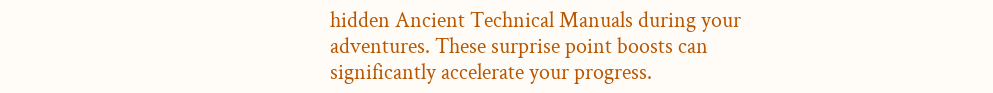hidden Ancient Technical Manuals during your adventures. These surprise point boosts can significantly accelerate your progress.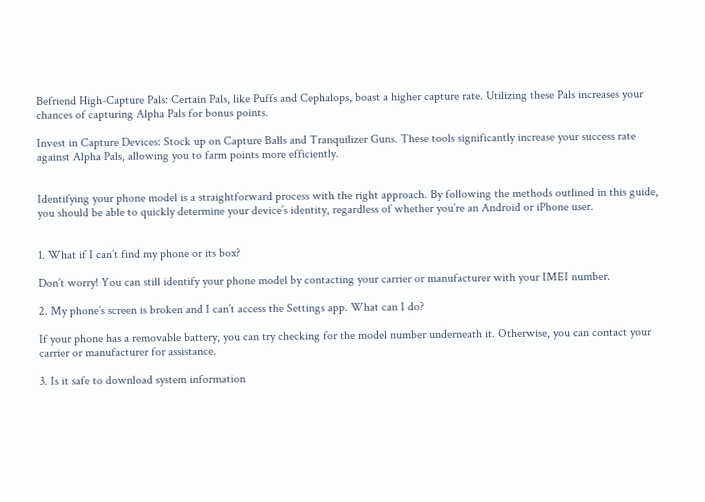Befriend High-Capture Pals: Certain Pals, like Puffs and Cephalops, boast a higher capture rate. Utilizing these Pals increases your chances of capturing Alpha Pals for bonus points.

Invest in Capture Devices: Stock up on Capture Balls and Tranquilizer Guns. These tools significantly increase your success rate against Alpha Pals, allowing you to farm points more efficiently.


Identifying your phone model is a straightforward process with the right approach. By following the methods outlined in this guide, you should be able to quickly determine your device’s identity, regardless of whether you’re an Android or iPhone user.


1. What if I can’t find my phone or its box?

Don’t worry! You can still identify your phone model by contacting your carrier or manufacturer with your IMEI number.

2. My phone’s screen is broken and I can’t access the Settings app. What can I do?

If your phone has a removable battery, you can try checking for the model number underneath it. Otherwise, you can contact your carrier or manufacturer for assistance.

3. Is it safe to download system information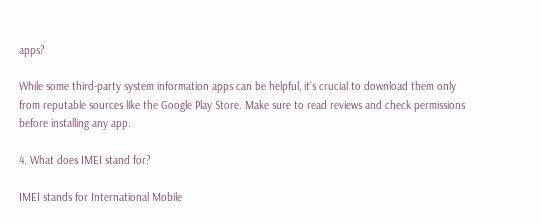apps?

While some third-party system information apps can be helpful, it’s crucial to download them only from reputable sources like the Google Play Store. Make sure to read reviews and check permissions before installing any app.

4. What does IMEI stand for?

IMEI stands for International Mobile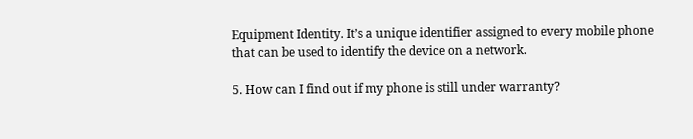Equipment Identity. It’s a unique identifier assigned to every mobile phone that can be used to identify the device on a network.

5. How can I find out if my phone is still under warranty?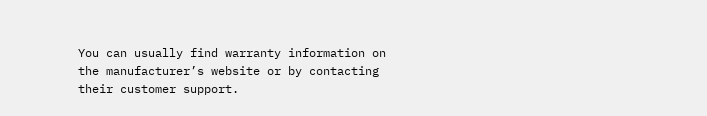You can usually find warranty information on the manufacturer’s website or by contacting their customer support.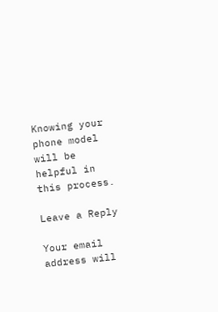Knowing your phone model will be helpful in this process.

Leave a Reply

Your email address will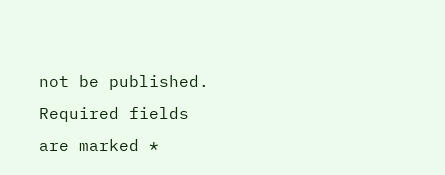not be published. Required fields are marked *